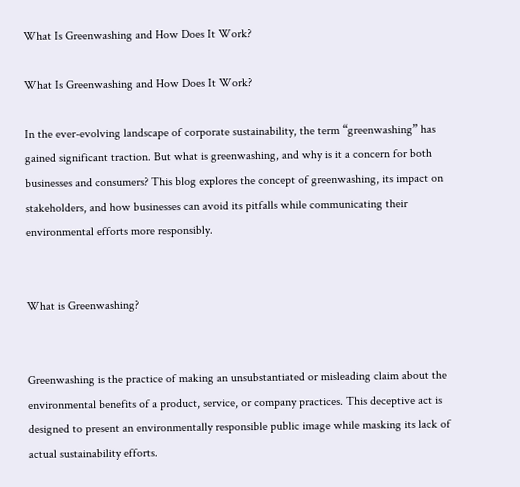What Is Greenwashing and How Does It Work?

What Is Greenwashing and How Does It Work?

In the ever-evolving landscape of corporate sustainability, the term “greenwashing” has gained significant traction. But what is greenwashing, and why is it a concern for both businesses and consumers? This blog explores the concept of greenwashing, its impact on stakeholders, and how businesses can avoid its pitfalls while communicating their environmental efforts more responsibly.


What is Greenwashing?


Greenwashing is the practice of making an unsubstantiated or misleading claim about the environmental benefits of a product, service, or company practices. This deceptive act is designed to present an environmentally responsible public image while masking its lack of actual sustainability efforts.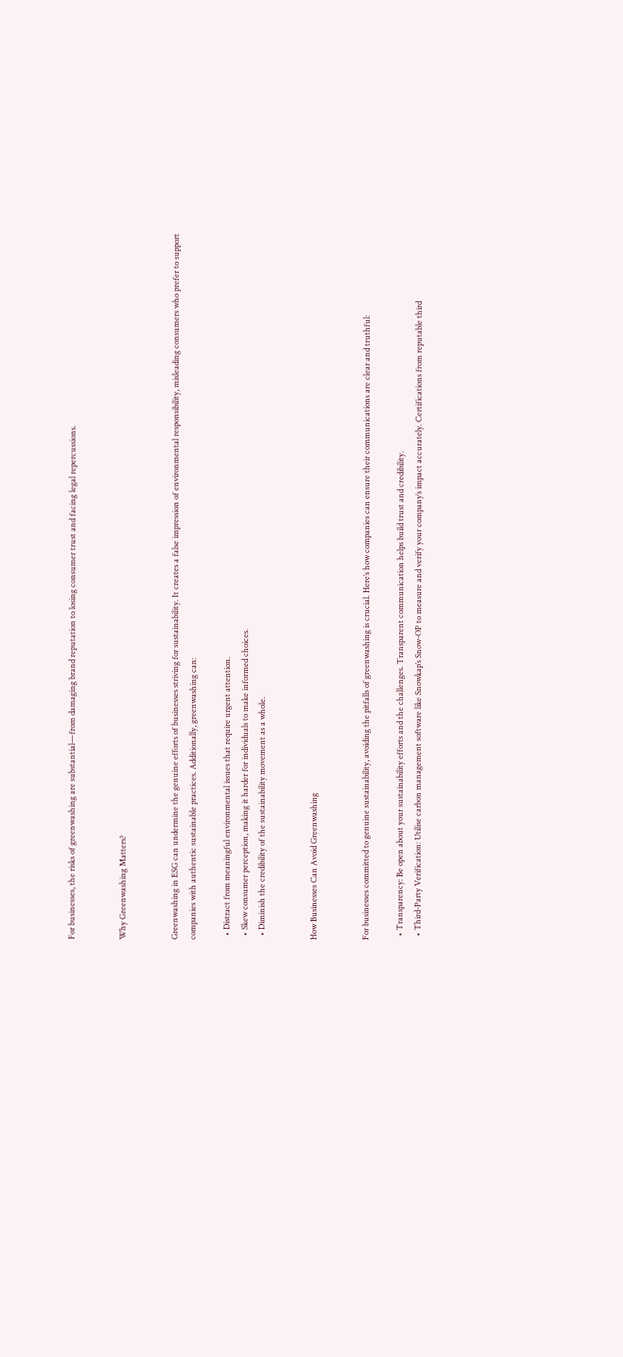For businesses, the risks of greenwashing are substantial—from damaging brand reputation to losing consumer trust and facing legal repercussions.


Why Greenwashing Matters?


Greenwashing in ESG can undermine the genuine efforts of businesses striving for sustainability. It creates a false impression of environmental responsibility, misleading consumers who prefer to support companies with authentic sustainable practices. Additionally, greenwashing can:

  • Distract from meaningful environmental issues that require urgent attention.
  • Skew consumer perception, making it harder for individuals to make informed choices.
  • Diminish the credibility of the sustainability movement as a whole.


How Businesses Can Avoid Greenwashing


For businesses committed to genuine sustainability, avoiding the pitfalls of greenwashing is crucial. Here’s how companies can ensure their communications are clear and truthful:

  • Transparency: Be open about your sustainability efforts and the challenges. Transparent communication helps build trust and credibility.
  • Third-Party Verification: Utilise carbon management software like Snowkap’s Snow-OP to measure and verify your company’s impact accurately. Certifications from reputable third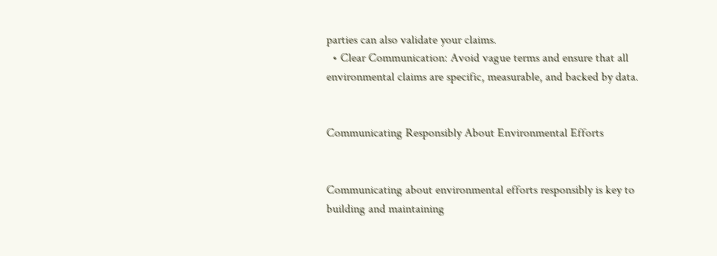parties can also validate your claims.
  • Clear Communication: Avoid vague terms and ensure that all environmental claims are specific, measurable, and backed by data.


Communicating Responsibly About Environmental Efforts


Communicating about environmental efforts responsibly is key to building and maintaining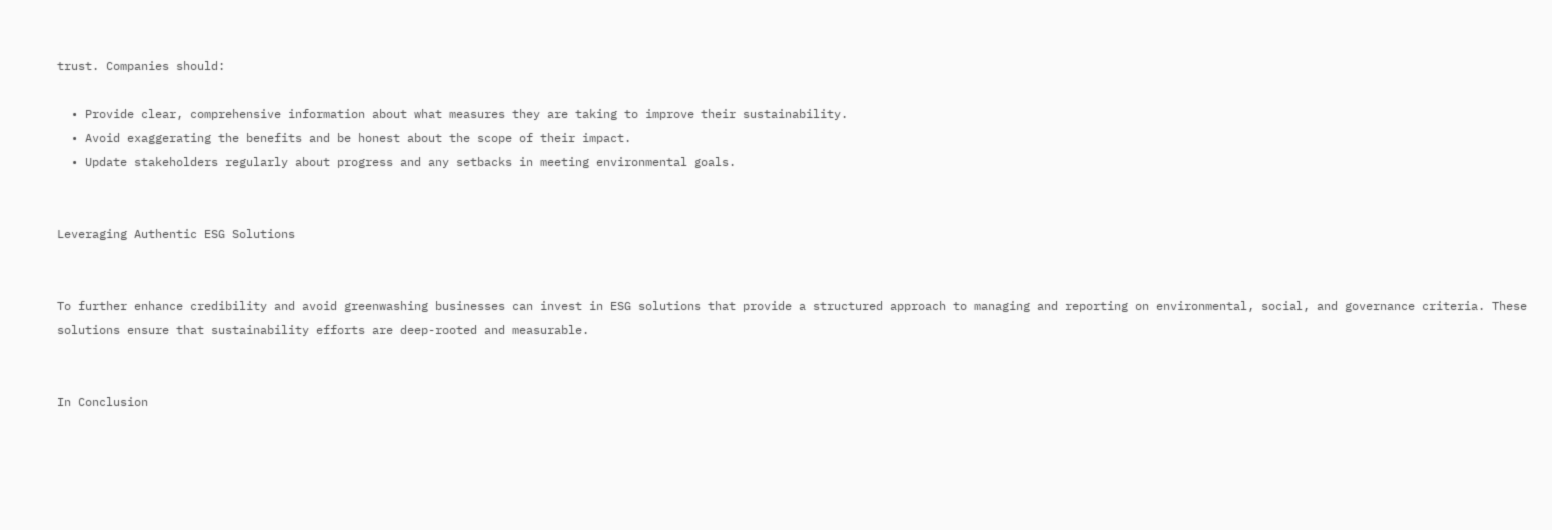trust. Companies should:

  • Provide clear, comprehensive information about what measures they are taking to improve their sustainability.
  • Avoid exaggerating the benefits and be honest about the scope of their impact.
  • Update stakeholders regularly about progress and any setbacks in meeting environmental goals.


Leveraging Authentic ESG Solutions


To further enhance credibility and avoid greenwashing businesses can invest in ESG solutions that provide a structured approach to managing and reporting on environmental, social, and governance criteria. These solutions ensure that sustainability efforts are deep-rooted and measurable.


In Conclusion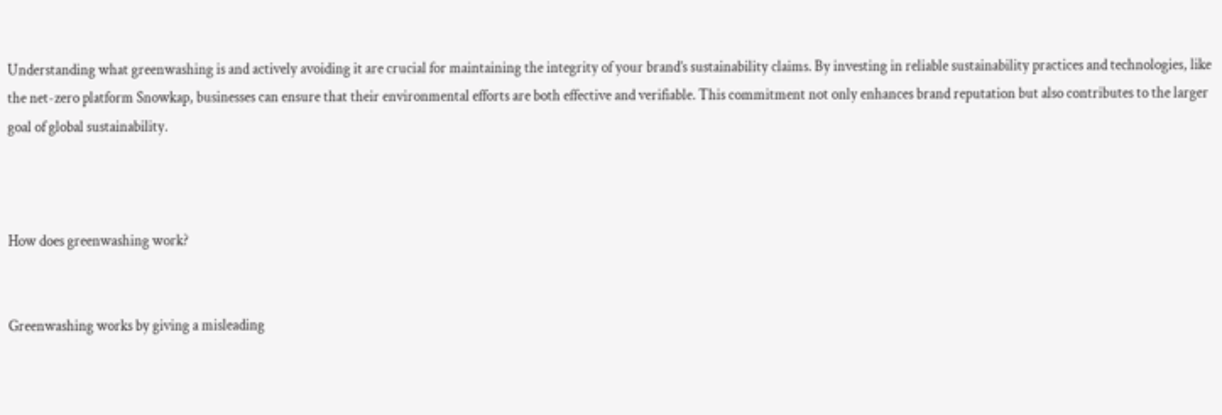Understanding what greenwashing is and actively avoiding it are crucial for maintaining the integrity of your brand’s sustainability claims. By investing in reliable sustainability practices and technologies, like the net-zero platform Snowkap, businesses can ensure that their environmental efforts are both effective and verifiable. This commitment not only enhances brand reputation but also contributes to the larger goal of global sustainability.



How does greenwashing work?


Greenwashing works by giving a misleading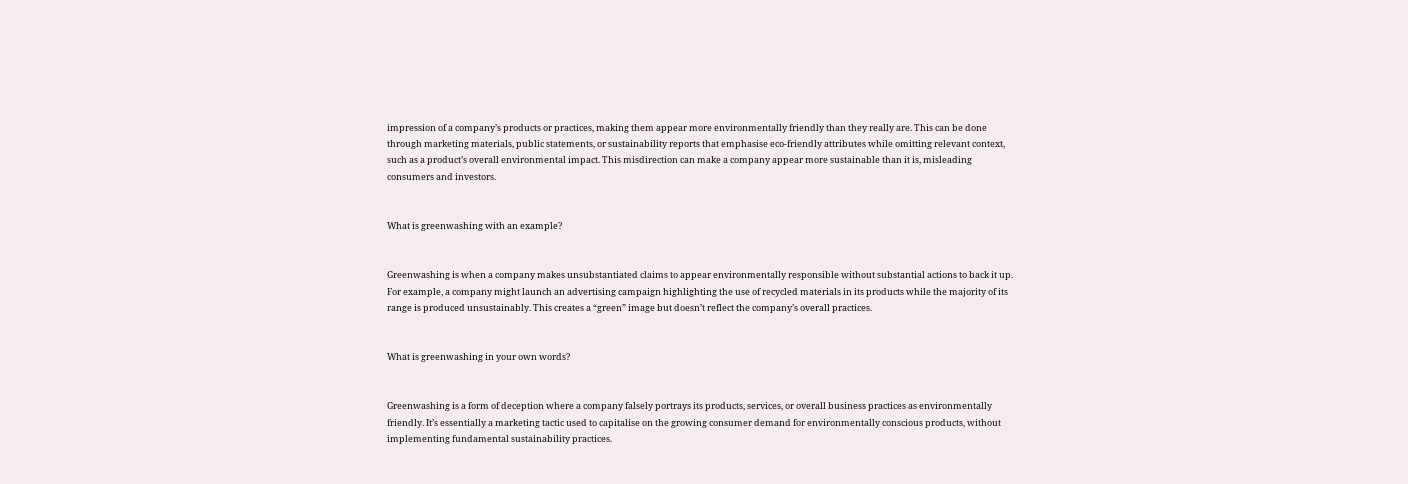impression of a company’s products or practices, making them appear more environmentally friendly than they really are. This can be done through marketing materials, public statements, or sustainability reports that emphasise eco-friendly attributes while omitting relevant context, such as a product’s overall environmental impact. This misdirection can make a company appear more sustainable than it is, misleading consumers and investors.


What is greenwashing with an example?


Greenwashing is when a company makes unsubstantiated claims to appear environmentally responsible without substantial actions to back it up. For example, a company might launch an advertising campaign highlighting the use of recycled materials in its products while the majority of its range is produced unsustainably. This creates a “green” image but doesn’t reflect the company’s overall practices.


What is greenwashing in your own words?


Greenwashing is a form of deception where a company falsely portrays its products, services, or overall business practices as environmentally friendly. It’s essentially a marketing tactic used to capitalise on the growing consumer demand for environmentally conscious products, without implementing fundamental sustainability practices.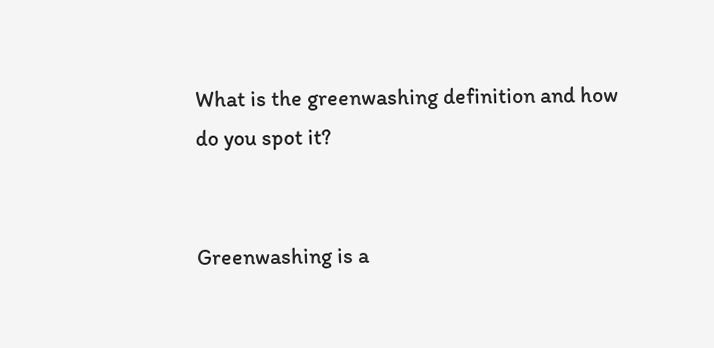What is the greenwashing definition and how do you spot it?


Greenwashing is a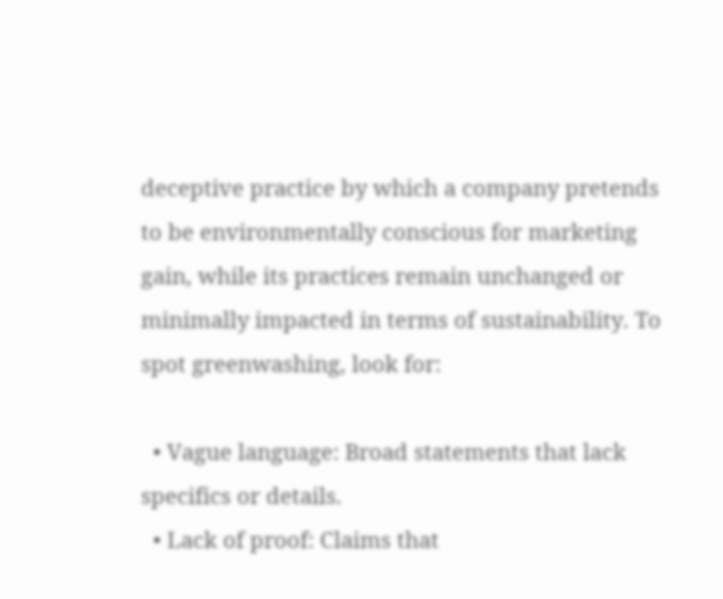deceptive practice by which a company pretends to be environmentally conscious for marketing gain, while its practices remain unchanged or minimally impacted in terms of sustainability. To spot greenwashing, look for:

  • Vague language: Broad statements that lack specifics or details.
  • Lack of proof: Claims that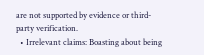are not supported by evidence or third-party verification.
  • Irrelevant claims: Boasting about being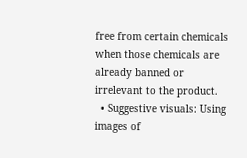free from certain chemicals when those chemicals are already banned or irrelevant to the product.
  • Suggestive visuals: Using images of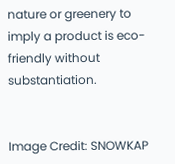nature or greenery to imply a product is eco-friendly without substantiation.


Image Credit: SNOWKAP